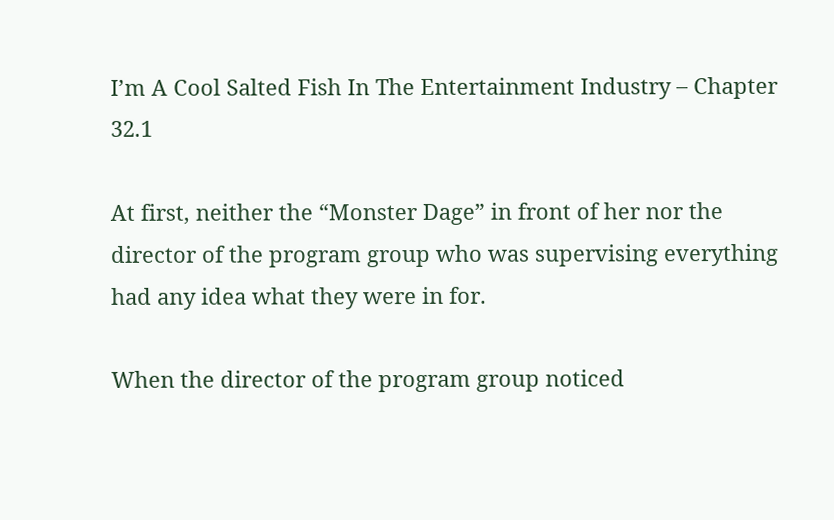I’m A Cool Salted Fish In The Entertainment Industry – Chapter 32.1

At first, neither the “Monster Dage” in front of her nor the director of the program group who was supervising everything had any idea what they were in for.

When the director of the program group noticed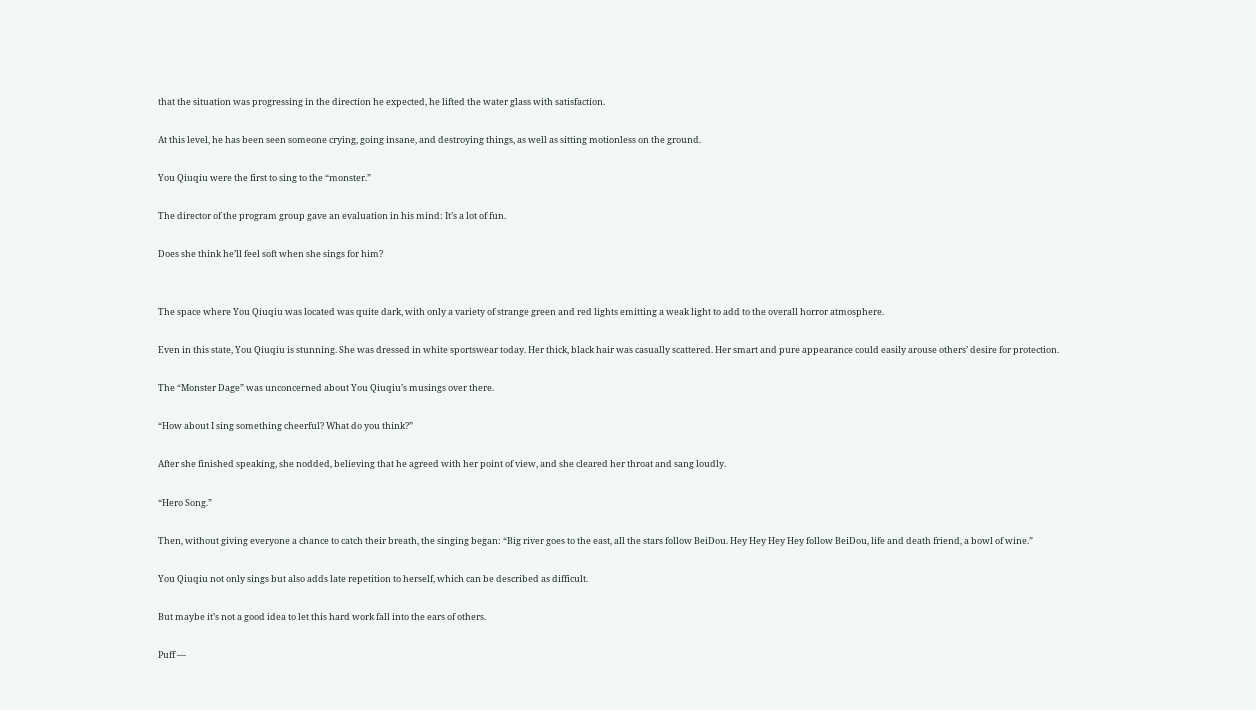that the situation was progressing in the direction he expected, he lifted the water glass with satisfaction.

At this level, he has been seen someone crying, going insane, and destroying things, as well as sitting motionless on the ground.

You Qiuqiu were the first to sing to the “monster.”

The director of the program group gave an evaluation in his mind: It’s a lot of fun.

Does she think he’ll feel soft when she sings for him?


The space where You Qiuqiu was located was quite dark, with only a variety of strange green and red lights emitting a weak light to add to the overall horror atmosphere.

Even in this state, You Qiuqiu is stunning. She was dressed in white sportswear today. Her thick, black hair was casually scattered. Her smart and pure appearance could easily arouse others’ desire for protection.

The “Monster Dage” was unconcerned about You Qiuqiu’s musings over there.

“How about I sing something cheerful? What do you think?”

After she finished speaking, she nodded, believing that he agreed with her point of view, and she cleared her throat and sang loudly.

“Hero Song.”

Then, without giving everyone a chance to catch their breath, the singing began: “Big river goes to the east, all the stars follow BeiDou. Hey Hey Hey Hey follow BeiDou, life and death friend, a bowl of wine.”

You Qiuqiu not only sings but also adds late repetition to herself, which can be described as difficult.

But maybe it’s not a good idea to let this hard work fall into the ears of others.

Puff —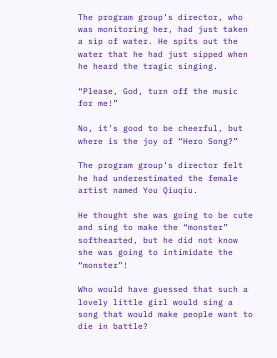The program group’s director, who was monitoring her, had just taken a sip of water. He spits out the water that he had just sipped when he heard the tragic singing.

“Please, God, turn off the music for me!”

No, it’s good to be cheerful, but where is the joy of “Hero Song?”

The program group’s director felt he had underestimated the female artist named You Qiuqiu.

He thought she was going to be cute and sing to make the “monster” softhearted, but he did not know she was going to intimidate the “monster”!

Who would have guessed that such a lovely little girl would sing a song that would make people want to die in battle?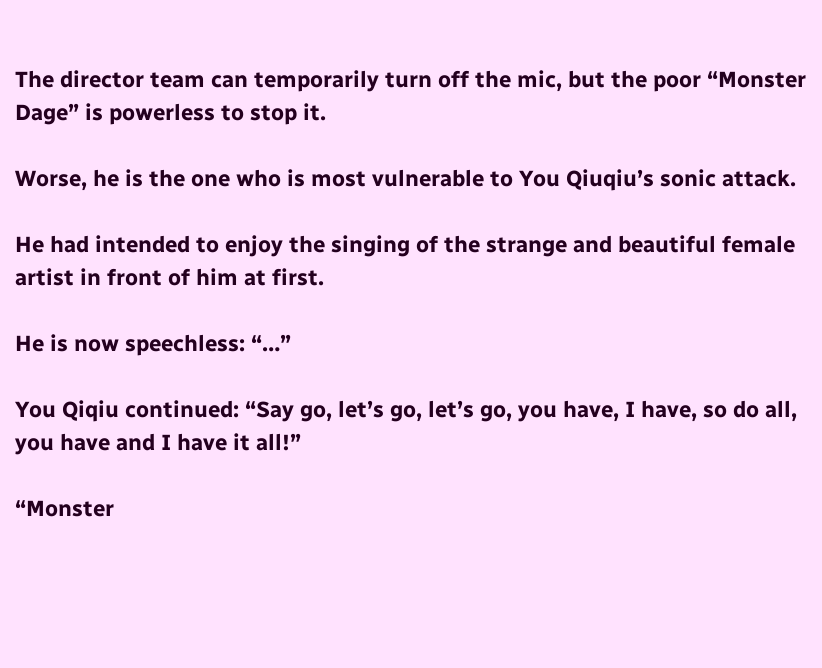The director team can temporarily turn off the mic, but the poor “Monster Dage” is powerless to stop it.

Worse, he is the one who is most vulnerable to You Qiuqiu’s sonic attack.

He had intended to enjoy the singing of the strange and beautiful female artist in front of him at first.

He is now speechless: “…”

You Qiqiu continued: “Say go, let’s go, let’s go, you have, I have, so do all, you have and I have it all!”

“Monster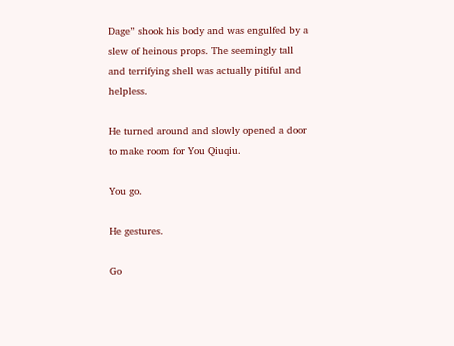Dage” shook his body and was engulfed by a slew of heinous props. The seemingly tall and terrifying shell was actually pitiful and helpless.

He turned around and slowly opened a door to make room for You Qiuqiu.

You go.

He gestures.

Go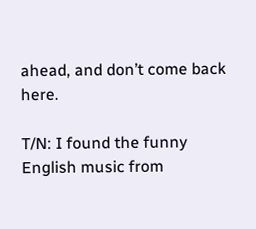ahead, and don’t come back here.

T/N: I found the funny English music from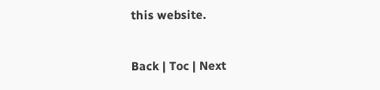this website.

Back | Toc | Next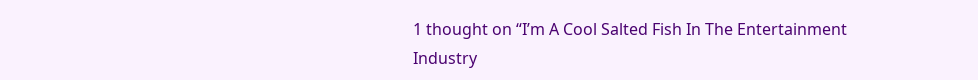1 thought on “I’m A Cool Salted Fish In The Entertainment Industry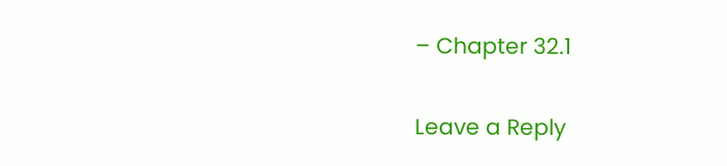– Chapter 32.1

Leave a Reply